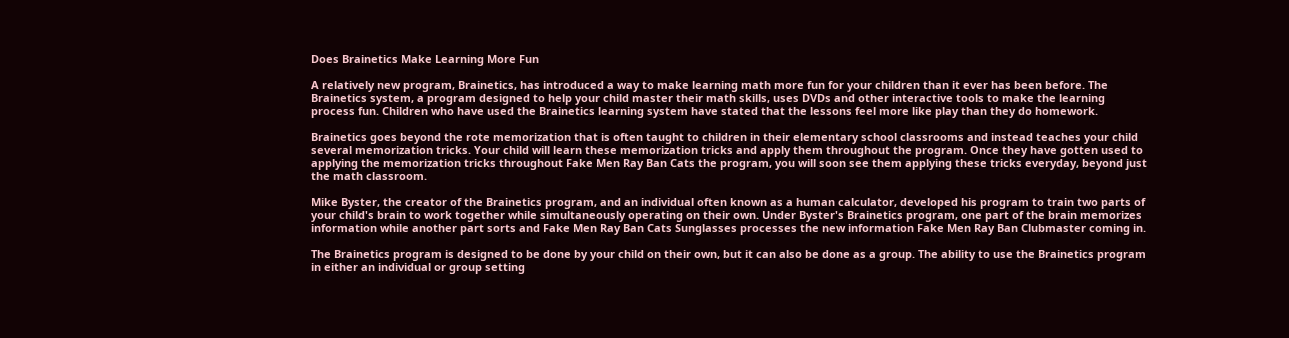Does Brainetics Make Learning More Fun

A relatively new program, Brainetics, has introduced a way to make learning math more fun for your children than it ever has been before. The Brainetics system, a program designed to help your child master their math skills, uses DVDs and other interactive tools to make the learning process fun. Children who have used the Brainetics learning system have stated that the lessons feel more like play than they do homework.

Brainetics goes beyond the rote memorization that is often taught to children in their elementary school classrooms and instead teaches your child several memorization tricks. Your child will learn these memorization tricks and apply them throughout the program. Once they have gotten used to applying the memorization tricks throughout Fake Men Ray Ban Cats the program, you will soon see them applying these tricks everyday, beyond just the math classroom.

Mike Byster, the creator of the Brainetics program, and an individual often known as a human calculator, developed his program to train two parts of your child's brain to work together while simultaneously operating on their own. Under Byster's Brainetics program, one part of the brain memorizes information while another part sorts and Fake Men Ray Ban Cats Sunglasses processes the new information Fake Men Ray Ban Clubmaster coming in.

The Brainetics program is designed to be done by your child on their own, but it can also be done as a group. The ability to use the Brainetics program in either an individual or group setting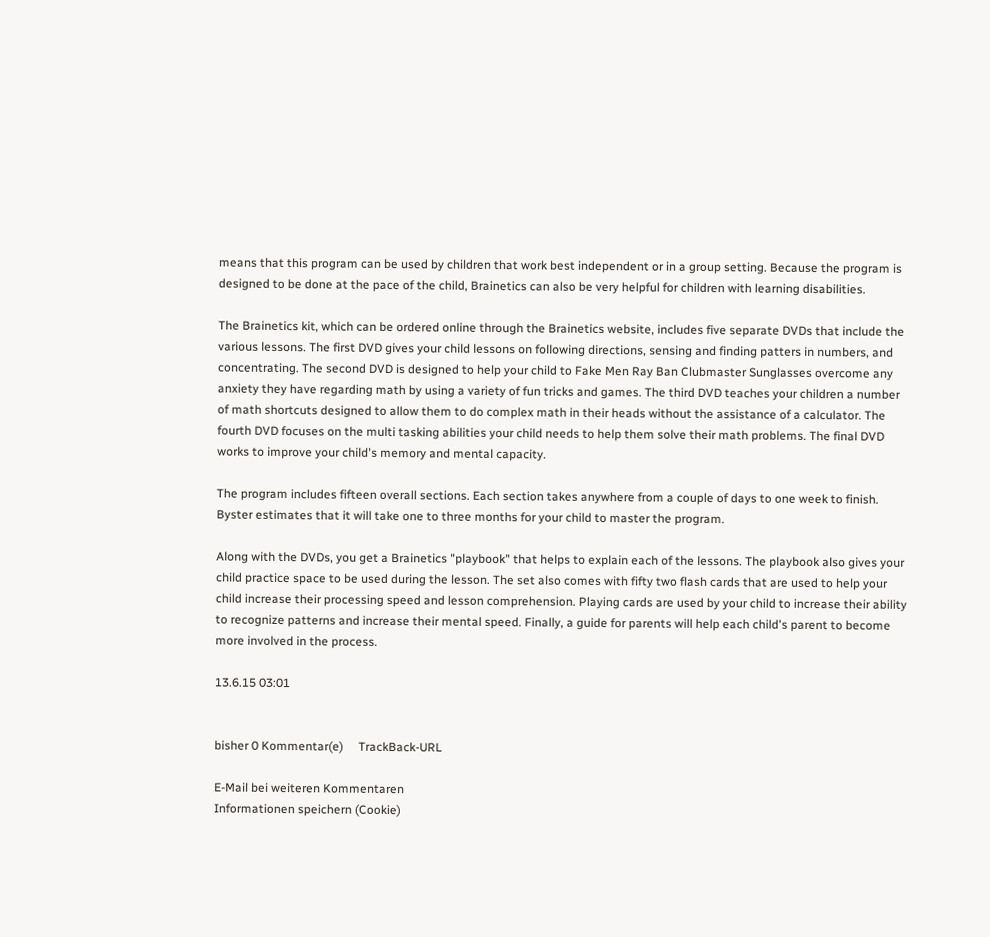means that this program can be used by children that work best independent or in a group setting. Because the program is designed to be done at the pace of the child, Brainetics can also be very helpful for children with learning disabilities.

The Brainetics kit, which can be ordered online through the Brainetics website, includes five separate DVDs that include the various lessons. The first DVD gives your child lessons on following directions, sensing and finding patters in numbers, and concentrating. The second DVD is designed to help your child to Fake Men Ray Ban Clubmaster Sunglasses overcome any anxiety they have regarding math by using a variety of fun tricks and games. The third DVD teaches your children a number of math shortcuts designed to allow them to do complex math in their heads without the assistance of a calculator. The fourth DVD focuses on the multi tasking abilities your child needs to help them solve their math problems. The final DVD works to improve your child's memory and mental capacity.

The program includes fifteen overall sections. Each section takes anywhere from a couple of days to one week to finish. Byster estimates that it will take one to three months for your child to master the program.

Along with the DVDs, you get a Brainetics "playbook" that helps to explain each of the lessons. The playbook also gives your child practice space to be used during the lesson. The set also comes with fifty two flash cards that are used to help your child increase their processing speed and lesson comprehension. Playing cards are used by your child to increase their ability to recognize patterns and increase their mental speed. Finally, a guide for parents will help each child's parent to become more involved in the process.

13.6.15 03:01


bisher 0 Kommentar(e)     TrackBack-URL

E-Mail bei weiteren Kommentaren
Informationen speichern (Cookie)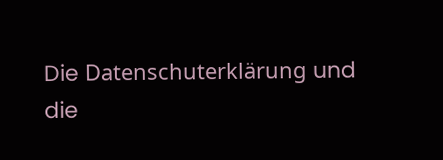Die Datenschuterklärung und die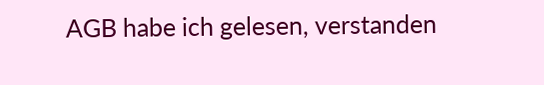AGB habe ich gelesen, verstanden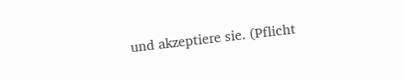und akzeptiere sie. (Pflicht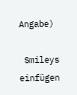Angabe)

 Smileys einfügen